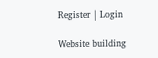Register | Login

Website building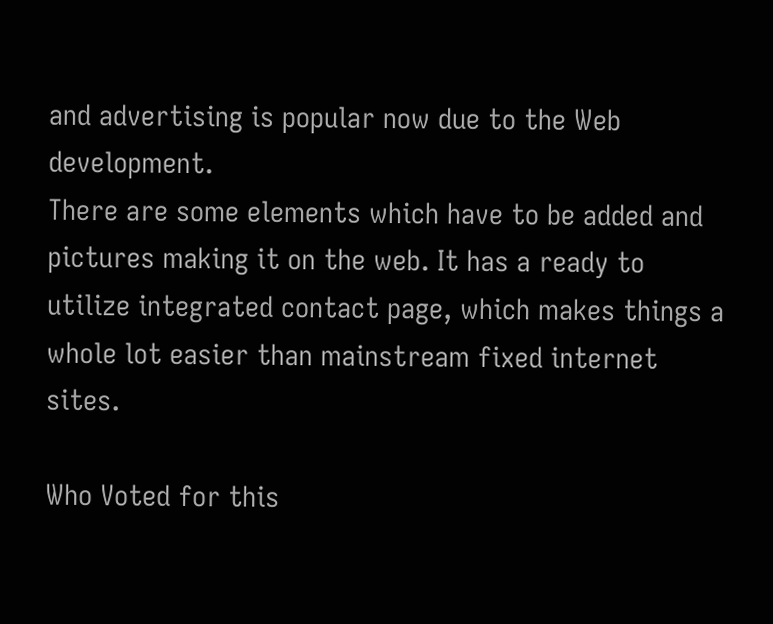and advertising is popular now due to the Web development.
There are some elements which have to be added and pictures making it on the web. It has a ready to utilize integrated contact page, which makes things a whole lot easier than mainstream fixed internet sites.

Who Voted for this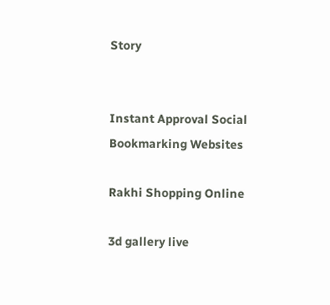Story


Instant Approval Social Bookmarking Websites

Rakhi Shopping Online

3d gallery live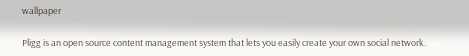wallpaper

Pligg is an open source content management system that lets you easily create your own social network.